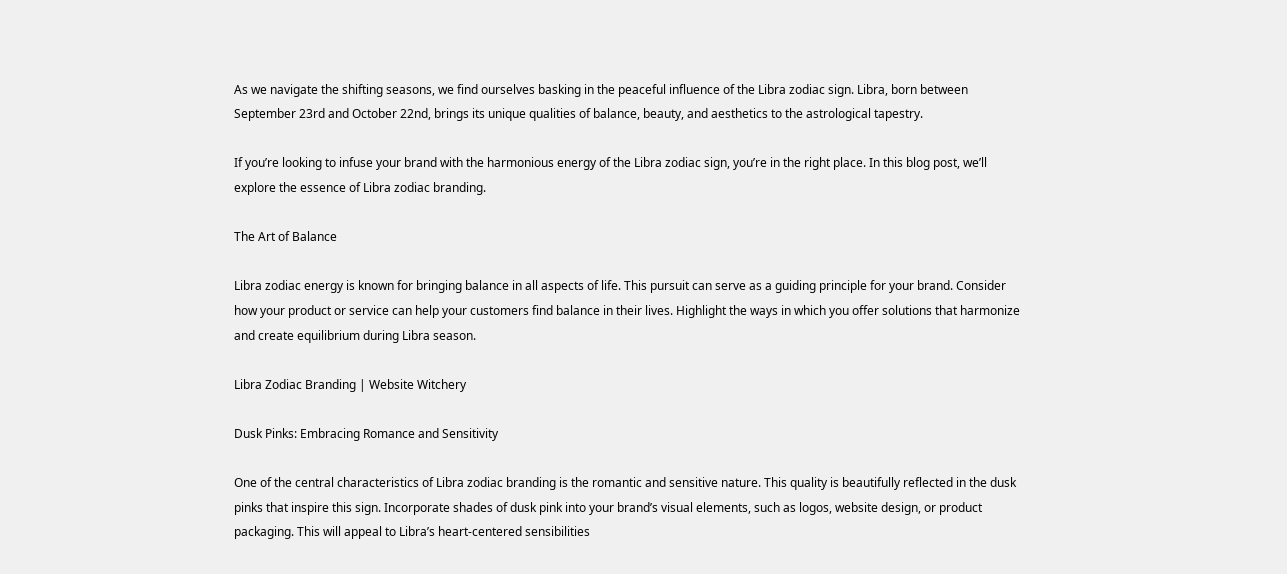As we navigate the shifting seasons, we find ourselves basking in the peaceful influence of the Libra zodiac sign. Libra, born between September 23rd and October 22nd, brings its unique qualities of balance, beauty, and aesthetics to the astrological tapestry.

If you’re looking to infuse your brand with the harmonious energy of the Libra zodiac sign, you’re in the right place. In this blog post, we’ll explore the essence of Libra zodiac branding.

The Art of Balance

Libra zodiac energy is known for bringing balance in all aspects of life. This pursuit can serve as a guiding principle for your brand. Consider how your product or service can help your customers find balance in their lives. Highlight the ways in which you offer solutions that harmonize and create equilibrium during Libra season.

Libra Zodiac Branding | Website Witchery

Dusk Pinks: Embracing Romance and Sensitivity

One of the central characteristics of Libra zodiac branding is the romantic and sensitive nature. This quality is beautifully reflected in the dusk pinks that inspire this sign. Incorporate shades of dusk pink into your brand’s visual elements, such as logos, website design, or product packaging. This will appeal to Libra’s heart-centered sensibilities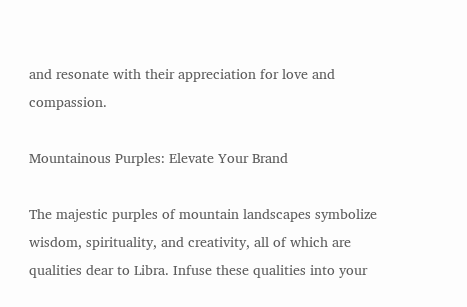and resonate with their appreciation for love and compassion.

Mountainous Purples: Elevate Your Brand

The majestic purples of mountain landscapes symbolize wisdom, spirituality, and creativity, all of which are qualities dear to Libra. Infuse these qualities into your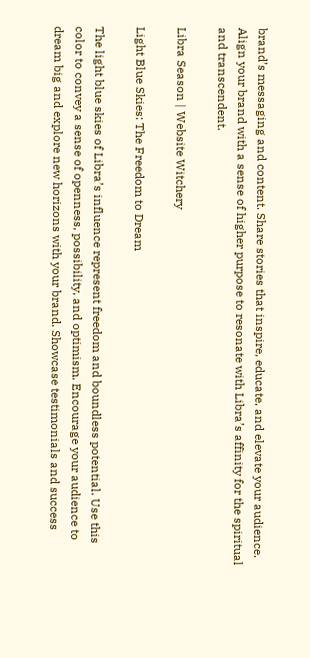brand’s messaging and content. Share stories that inspire, educate, and elevate your audience. Align your brand with a sense of higher purpose to resonate with Libra’s affinity for the spiritual and transcendent.

Libra Season | Website Witchery

Light Blue Skies: The Freedom to Dream

The light blue skies of Libra’s influence represent freedom and boundless potential. Use this color to convey a sense of openness, possibility, and optimism. Encourage your audience to dream big and explore new horizons with your brand. Showcase testimonials and success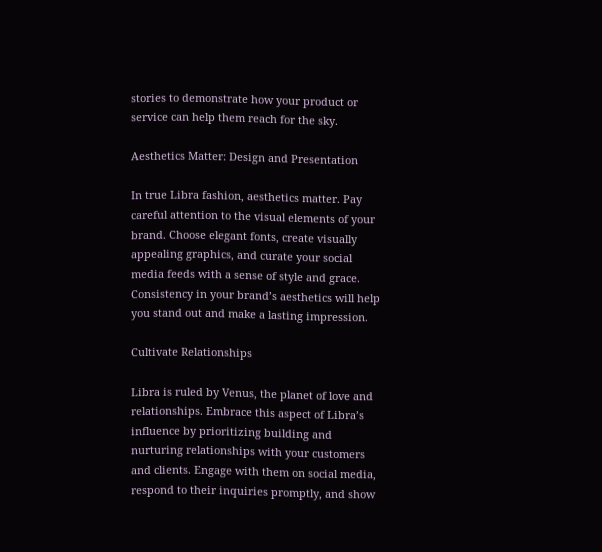stories to demonstrate how your product or service can help them reach for the sky.

Aesthetics Matter: Design and Presentation

In true Libra fashion, aesthetics matter. Pay careful attention to the visual elements of your brand. Choose elegant fonts, create visually appealing graphics, and curate your social media feeds with a sense of style and grace. Consistency in your brand’s aesthetics will help you stand out and make a lasting impression.

Cultivate Relationships

Libra is ruled by Venus, the planet of love and relationships. Embrace this aspect of Libra’s influence by prioritizing building and nurturing relationships with your customers and clients. Engage with them on social media, respond to their inquiries promptly, and show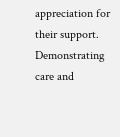appreciation for their support. Demonstrating care and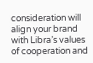consideration will align your brand with Libra’s values of cooperation and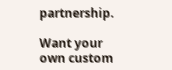partnership.

Want your own custom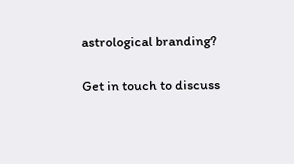astrological branding?

Get in touch to discuss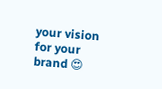your vision for your brand 😍